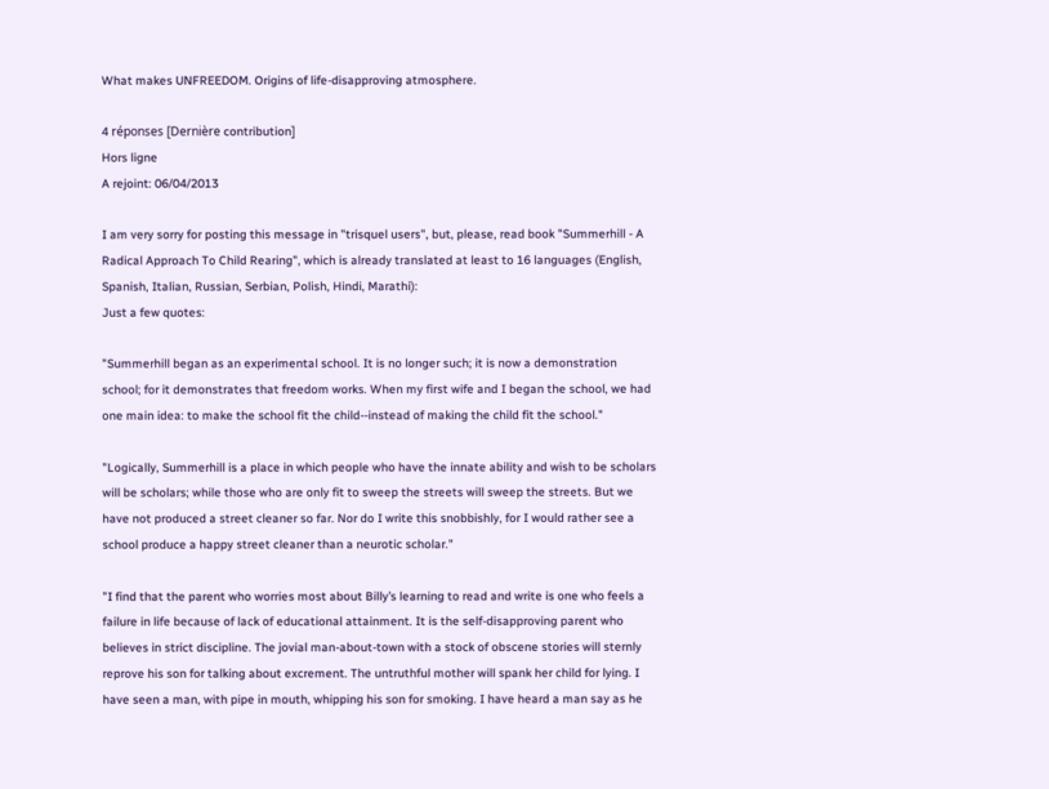What makes UNFREEDOM. Origins of life-disapproving atmosphere.

4 réponses [Dernière contribution]
Hors ligne
A rejoint: 06/04/2013

I am very sorry for posting this message in "trisquel users", but, please, read book "Summerhill - A Radical Approach To Child Rearing", which is already translated at least to 16 languages (English, Spanish, Italian, Russian, Serbian, Polish, Hindi, Marathi):
Just a few quotes:

"Summerhill began as an experimental school. It is no longer such; it is now a demonstration school; for it demonstrates that freedom works. When my first wife and I began the school, we had one main idea: to make the school fit the child--instead of making the child fit the school."

"Logically, Summerhill is a place in which people who have the innate ability and wish to be scholars will be scholars; while those who are only fit to sweep the streets will sweep the streets. But we have not produced a street cleaner so far. Nor do I write this snobbishly, for I would rather see a school produce a happy street cleaner than a neurotic scholar."

"I find that the parent who worries most about Billy’s learning to read and write is one who feels a failure in life because of lack of educational attainment. It is the self-disapproving parent who believes in strict discipline. The jovial man-about-town with a stock of obscene stories will sternly reprove his son for talking about excrement. The untruthful mother will spank her child for lying. I have seen a man, with pipe in mouth, whipping his son for smoking. I have heard a man say as he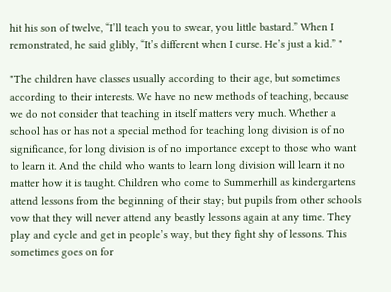hit his son of twelve, “I’ll teach you to swear, you little bastard.” When I remonstrated, he said glibly, “It’s different when I curse. He’s just a kid.” "

"The children have classes usually according to their age, but sometimes according to their interests. We have no new methods of teaching, because we do not consider that teaching in itself matters very much. Whether a school has or has not a special method for teaching long division is of no significance, for long division is of no importance except to those who want to learn it. And the child who wants to learn long division will learn it no matter how it is taught. Children who come to Summerhill as kindergartens attend lessons from the beginning of their stay; but pupils from other schools vow that they will never attend any beastly lessons again at any time. They play and cycle and get in people’s way, but they fight shy of lessons. This sometimes goes on for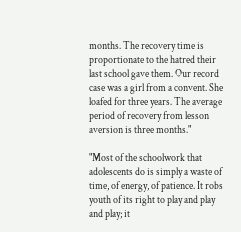months. The recovery time is proportionate to the hatred their last school gave them. Our record case was a girl from a convent. She loafed for three years. The average period of recovery from lesson aversion is three months."

"Most of the schoolwork that adolescents do is simply a waste of time, of energy, of patience. It robs youth of its right to play and play and play; it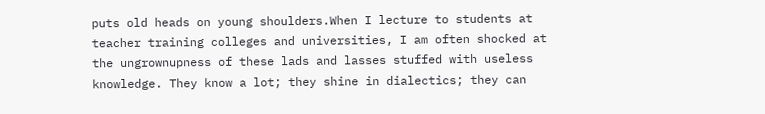puts old heads on young shoulders.When I lecture to students at teacher training colleges and universities, I am often shocked at the ungrownupness of these lads and lasses stuffed with useless knowledge. They know a lot; they shine in dialectics; they can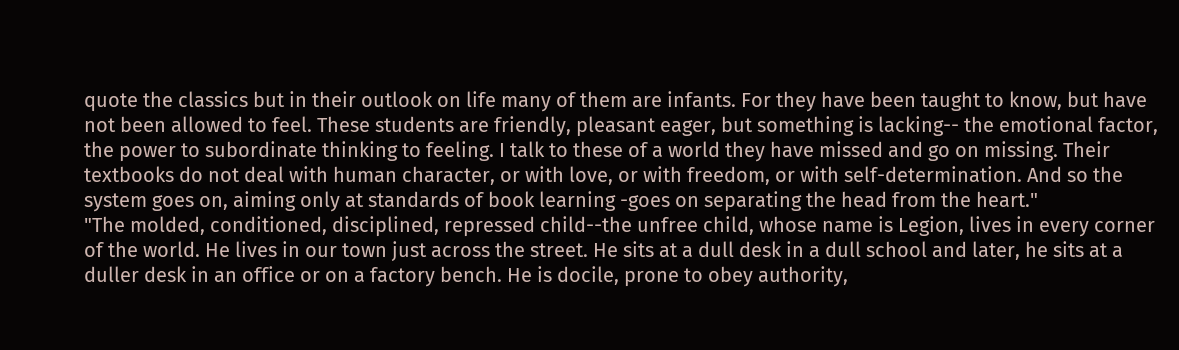quote the classics but in their outlook on life many of them are infants. For they have been taught to know, but have not been allowed to feel. These students are friendly, pleasant eager, but something is lacking-- the emotional factor, the power to subordinate thinking to feeling. I talk to these of a world they have missed and go on missing. Their textbooks do not deal with human character, or with love, or with freedom, or with self-determination. And so the system goes on, aiming only at standards of book learning -goes on separating the head from the heart."
"The molded, conditioned, disciplined, repressed child--the unfree child, whose name is Legion, lives in every corner of the world. He lives in our town just across the street. He sits at a dull desk in a dull school and later, he sits at a duller desk in an office or on a factory bench. He is docile, prone to obey authority,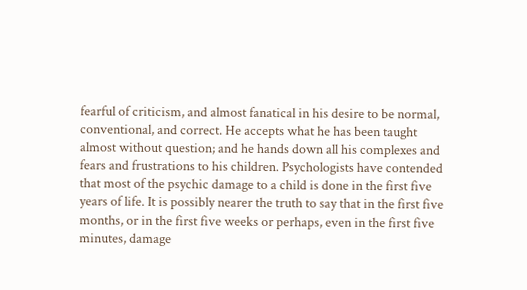fearful of criticism, and almost fanatical in his desire to be normal, conventional, and correct. He accepts what he has been taught almost without question; and he hands down all his complexes and fears and frustrations to his children. Psychologists have contended that most of the psychic damage to a child is done in the first five years of life. It is possibly nearer the truth to say that in the first five months, or in the first five weeks or perhaps, even in the first five minutes, damage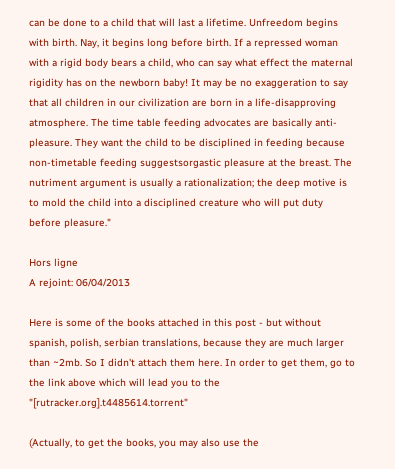can be done to a child that will last a lifetime. Unfreedom begins with birth. Nay, it begins long before birth. If a repressed woman with a rigid body bears a child, who can say what effect the maternal rigidity has on the newborn baby! It may be no exaggeration to say that all children in our civilization are born in a life-disapproving atmosphere. The time table feeding advocates are basically anti-pleasure. They want the child to be disciplined in feeding because non-timetable feeding suggestsorgastic pleasure at the breast. The nutriment argument is usually a rationalization; the deep motive is to mold the child into a disciplined creature who will put duty before pleasure."

Hors ligne
A rejoint: 06/04/2013

Here is some of the books attached in this post - but without spanish, polish, serbian translations, because they are much larger than ~2mb. So I didn't attach them here. In order to get them, go to the link above which will lead you to the "[rutracker.org].t4485614.torrent"

(Actually, to get the books, you may also use the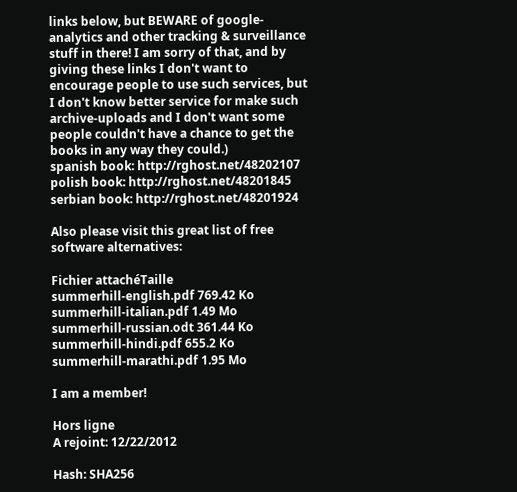links below, but BEWARE of google-analytics and other tracking & surveillance stuff in there! I am sorry of that, and by giving these links I don't want to encourage people to use such services, but I don't know better service for make such archive-uploads and I don't want some people couldn't have a chance to get the books in any way they could.)
spanish book: http://rghost.net/48202107
polish book: http://rghost.net/48201845
serbian book: http://rghost.net/48201924

Also please visit this great list of free software alternatives:

Fichier attachéTaille
summerhill-english.pdf 769.42 Ko
summerhill-italian.pdf 1.49 Mo
summerhill-russian.odt 361.44 Ko
summerhill-hindi.pdf 655.2 Ko
summerhill-marathi.pdf 1.95 Mo

I am a member!

Hors ligne
A rejoint: 12/22/2012

Hash: SHA256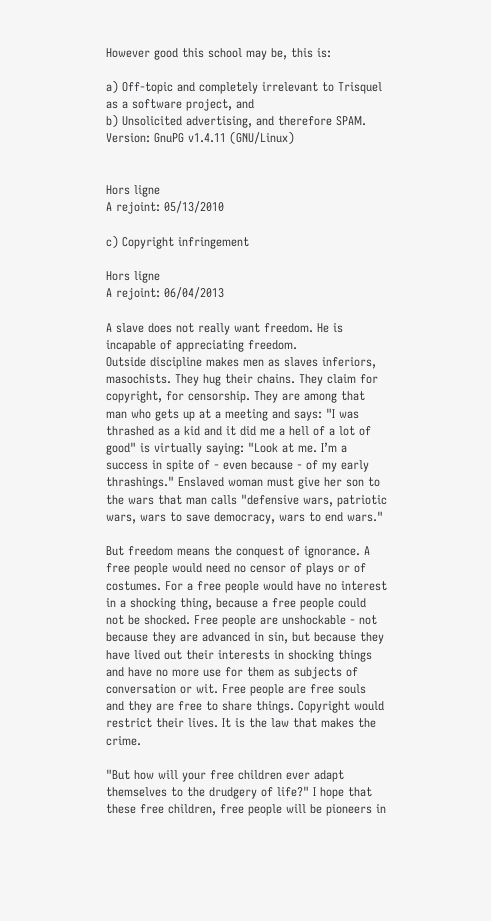However good this school may be, this is:

a) Off-topic and completely irrelevant to Trisquel as a software project, and
b) Unsolicited advertising, and therefore SPAM.
Version: GnuPG v1.4.11 (GNU/Linux)


Hors ligne
A rejoint: 05/13/2010

c) Copyright infringement

Hors ligne
A rejoint: 06/04/2013

A slave does not really want freedom. He is incapable of appreciating freedom.
Outside discipline makes men as slaves inferiors, masochists. They hug their chains. They claim for copyright, for censorship. They are among that man who gets up at a meeting and says: "I was thrashed as a kid and it did me a hell of a lot of good" is virtually saying: "Look at me. I’m a success in spite of - even because - of my early thrashings." Enslaved woman must give her son to the wars that man calls "defensive wars, patriotic wars, wars to save democracy, wars to end wars."

But freedom means the conquest of ignorance. A free people would need no censor of plays or of costumes. For a free people would have no interest in a shocking thing, because a free people could not be shocked. Free people are unshockable - not because they are advanced in sin, but because they have lived out their interests in shocking things and have no more use for them as subjects of conversation or wit. Free people are free souls and they are free to share things. Copyright would restrict their lives. It is the law that makes the crime.

"But how will your free children ever adapt themselves to the drudgery of life?" I hope that these free children, free people will be pioneers in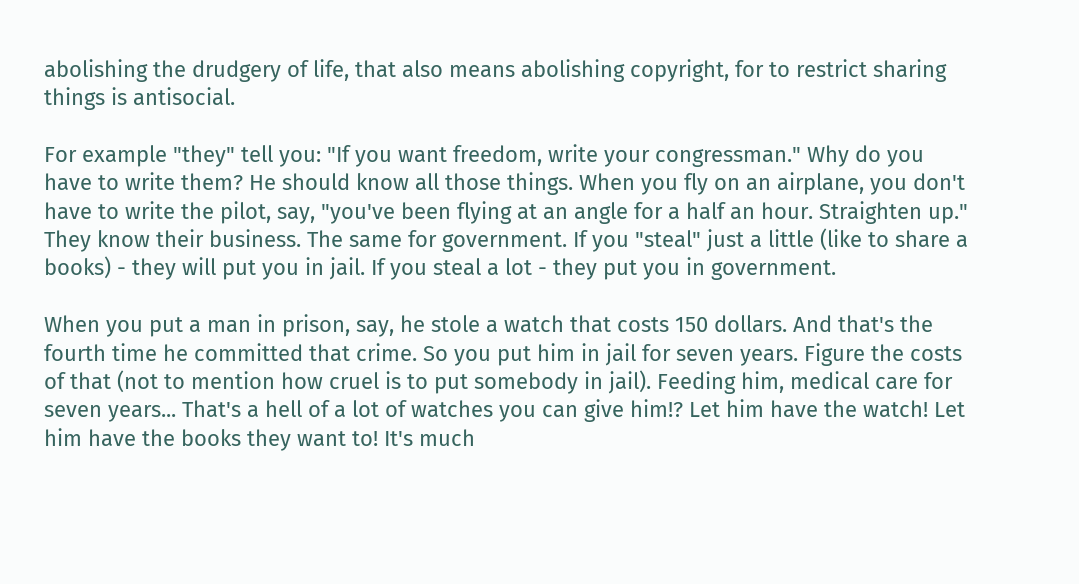abolishing the drudgery of life, that also means abolishing copyright, for to restrict sharing things is antisocial.

For example "they" tell you: "If you want freedom, write your congressman." Why do you have to write them? He should know all those things. When you fly on an airplane, you don't have to write the pilot, say, "you've been flying at an angle for a half an hour. Straighten up." They know their business. The same for government. If you "steal" just a little (like to share a books) - they will put you in jail. If you steal a lot - they put you in government.

When you put a man in prison, say, he stole a watch that costs 150 dollars. And that's the fourth time he committed that crime. So you put him in jail for seven years. Figure the costs of that (not to mention how cruel is to put somebody in jail). Feeding him, medical care for seven years... That's a hell of a lot of watches you can give him!? Let him have the watch! Let him have the books they want to! It's much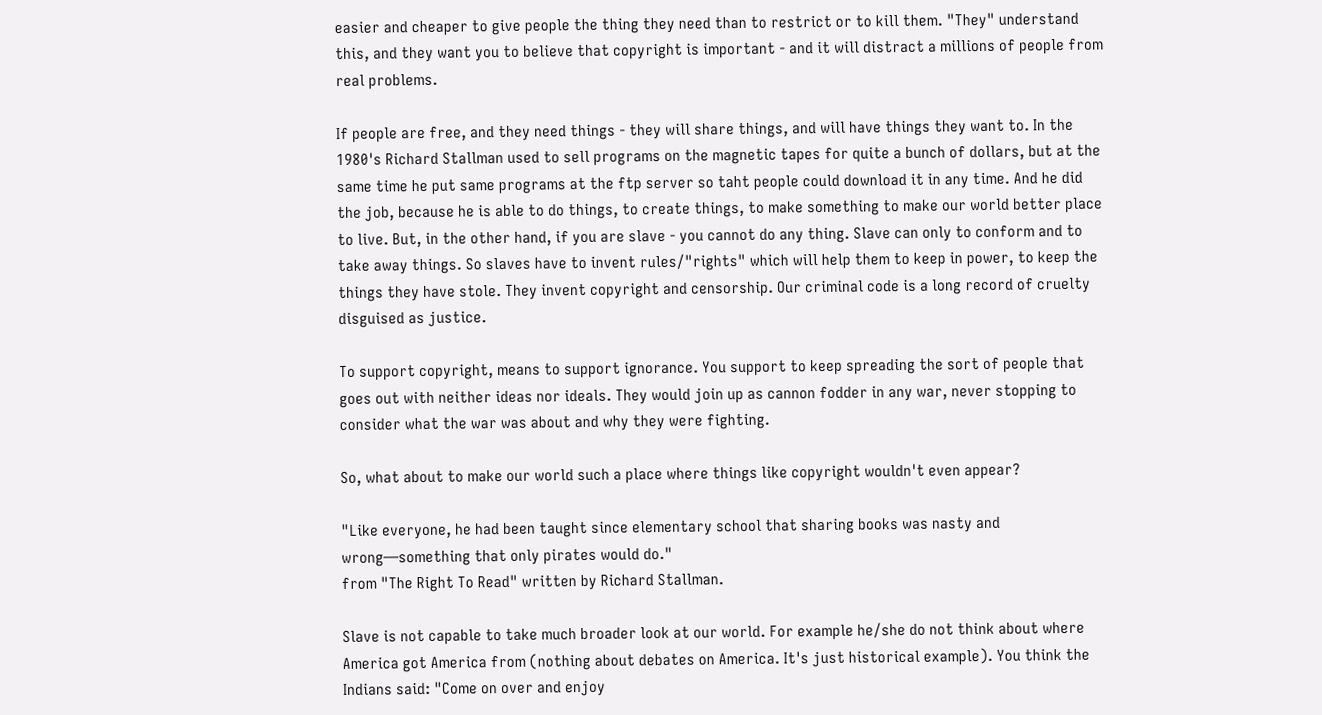easier and cheaper to give people the thing they need than to restrict or to kill them. "They" understand this, and they want you to believe that copyright is important - and it will distract a millions of people from real problems.

If people are free, and they need things - they will share things, and will have things they want to. In the 1980's Richard Stallman used to sell programs on the magnetic tapes for quite a bunch of dollars, but at the same time he put same programs at the ftp server so taht people could download it in any time. And he did the job, because he is able to do things, to create things, to make something to make our world better place to live. But, in the other hand, if you are slave - you cannot do any thing. Slave can only to conform and to take away things. So slaves have to invent rules/"rights" which will help them to keep in power, to keep the things they have stole. They invent copyright and censorship. Our criminal code is a long record of cruelty disguised as justice.

To support copyright, means to support ignorance. You support to keep spreading the sort of people that goes out with neither ideas nor ideals. They would join up as cannon fodder in any war, never stopping to consider what the war was about and why they were fighting.

So, what about to make our world such a place where things like copyright wouldn't even appear?

"Like everyone, he had been taught since elementary school that sharing books was nasty and wrong—something that only pirates would do."
from "The Right To Read" written by Richard Stallman.

Slave is not capable to take much broader look at our world. For example he/she do not think about where America got America from (nothing about debates on America. It's just historical example). You think the Indians said: "Come on over and enjoy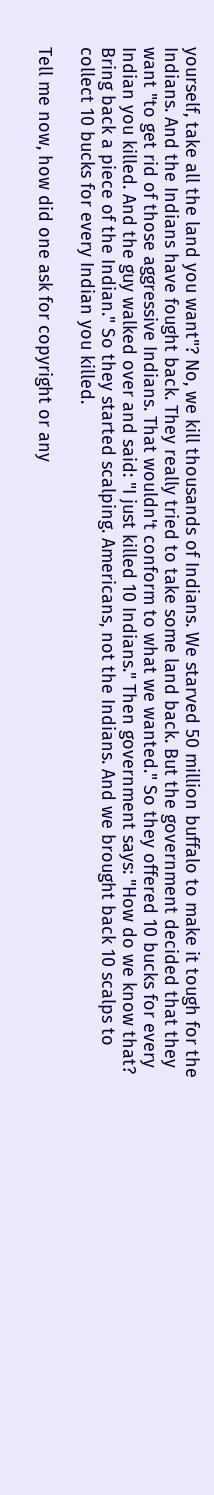yourself, take all the land you want"? No, we kill thousands of Indians. We starved 50 million buffalo to make it tough for the Indians. And the Indians have fought back. They really tried to take some land back. But the government decided that they want "to get rid of those aggressive Indians. That wouldn't conform to what we wanted." So they offered 10 bucks for every Indian you killed. And the guy walked over and said: "I just killed 10 Indians." Then government says: "How do we know that? Bring back a piece of the Indian." So they started scalping. Americans, not the Indians. And we brought back 10 scalps to collect 10 bucks for every Indian you killed.

Tell me now, how did one ask for copyright or any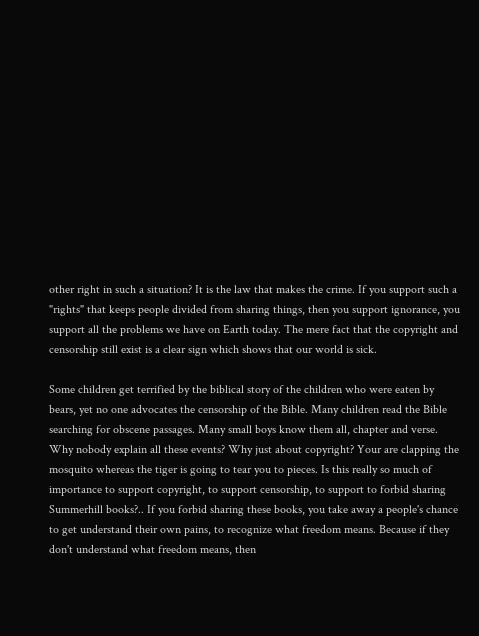other right in such a situation? It is the law that makes the crime. If you support such a "rights" that keeps people divided from sharing things, then you support ignorance, you support all the problems we have on Earth today. The mere fact that the copyright and censorship still exist is a clear sign which shows that our world is sick.

Some children get terrified by the biblical story of the children who were eaten by bears, yet no one advocates the censorship of the Bible. Many children read the Bible searching for obscene passages. Many small boys know them all, chapter and verse. Why nobody explain all these events? Why just about copyright? Your are clapping the mosquito whereas the tiger is going to tear you to pieces. Is this really so much of importance to support copyright, to support censorship, to support to forbid sharing Summerhill books?.. If you forbid sharing these books, you take away a people's chance to get understand their own pains, to recognize what freedom means. Because if they don't understand what freedom means, then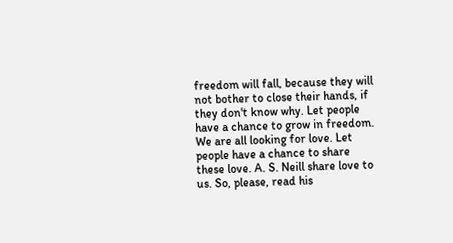freedom will fall, because they will not bother to close their hands, if they don't know why. Let people have a chance to grow in freedom. We are all looking for love. Let people have a chance to share these love. A. S. Neill share love to us. So, please, read his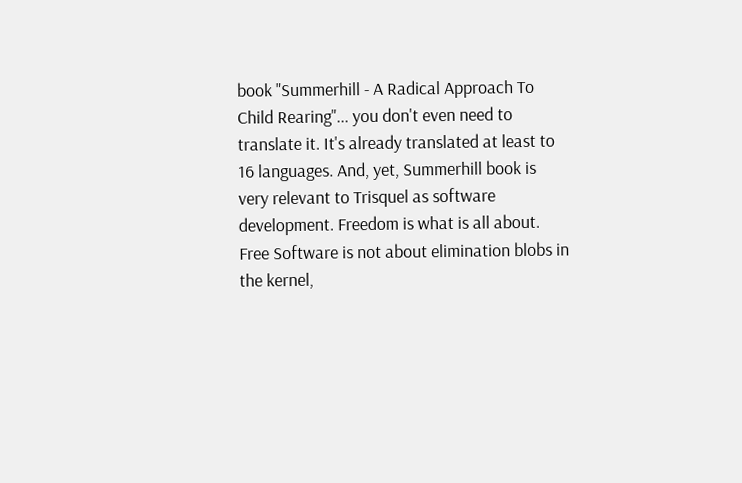book "Summerhill - A Radical Approach To Child Rearing"... you don't even need to translate it. It's already translated at least to 16 languages. And, yet, Summerhill book is very relevant to Trisquel as software development. Freedom is what is all about. Free Software is not about elimination blobs in the kernel,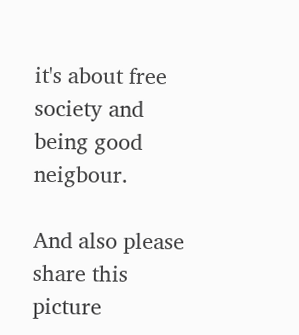it's about free society and being good neigbour.

And also please share this picture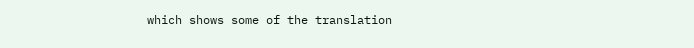which shows some of the translation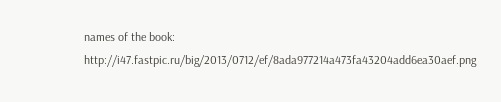names of the book: http://i47.fastpic.ru/big/2013/0712/ef/8ada977214a473fa43204add6ea30aef.png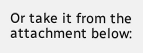Or take it from the attachment below: